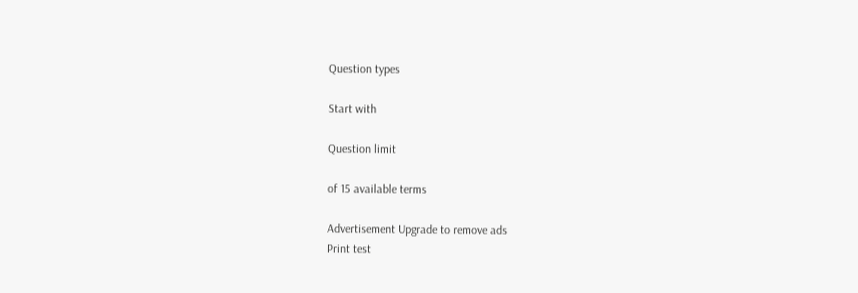Question types

Start with

Question limit

of 15 available terms

Advertisement Upgrade to remove ads
Print test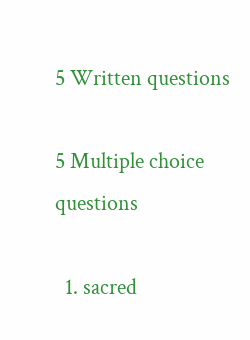5 Written questions

5 Multiple choice questions

  1. sacred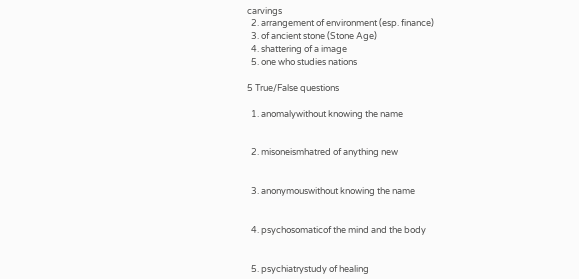carvings
  2. arrangement of environment (esp. finance)
  3. of ancient stone (Stone Age)
  4. shattering of a image
  5. one who studies nations

5 True/False questions

  1. anomalywithout knowing the name


  2. misoneismhatred of anything new


  3. anonymouswithout knowing the name


  4. psychosomaticof the mind and the body


  5. psychiatrystudy of healing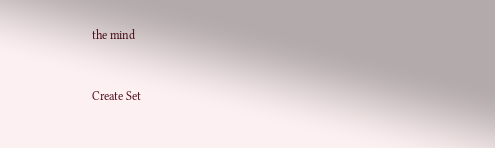the mind


Create Set